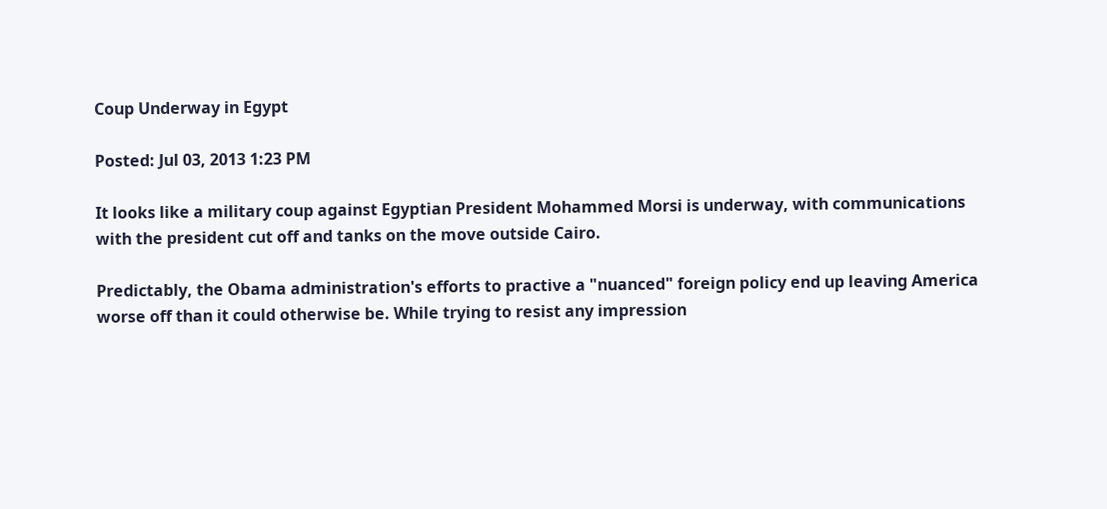Coup Underway in Egypt

Posted: Jul 03, 2013 1:23 PM

It looks like a military coup against Egyptian President Mohammed Morsi is underway, with communications with the president cut off and tanks on the move outside Cairo.

Predictably, the Obama administration's efforts to practive a "nuanced" foreign policy end up leaving America worse off than it could otherwise be. While trying to resist any impression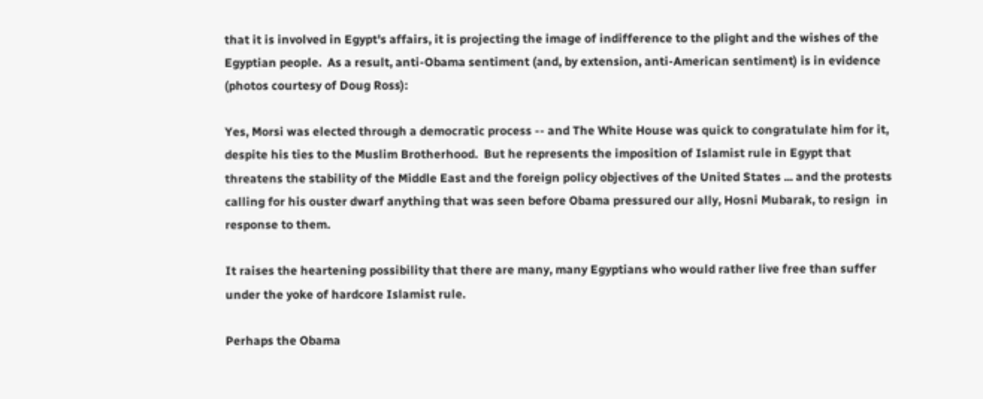that it is involved in Egypt's affairs, it is projecting the image of indifference to the plight and the wishes of the Egyptian people.  As a result, anti-Obama sentiment (and, by extension, anti-American sentiment) is in evidence (photos courtesy of Doug Ross):

Yes, Morsi was elected through a democratic process -- and The White House was quick to congratulate him for it, despite his ties to the Muslim Brotherhood.  But he represents the imposition of Islamist rule in Egypt that threatens the stability of the Middle East and the foreign policy objectives of the United States ... and the protests calling for his ouster dwarf anything that was seen before Obama pressured our ally, Hosni Mubarak, to resign  in response to them.

It raises the heartening possibility that there are many, many Egyptians who would rather live free than suffer under the yoke of hardcore Islamist rule.

Perhaps the Obama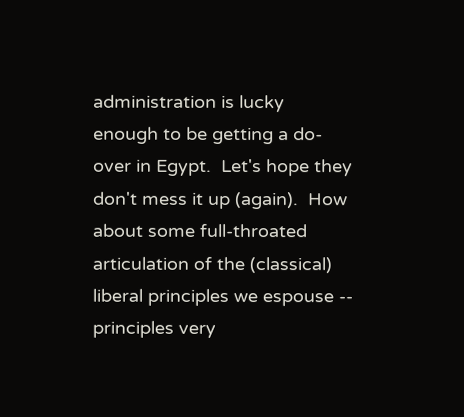administration is lucky enough to be getting a do-over in Egypt.  Let's hope they don't mess it up (again).  How about some full-throated articulation of the (classical) liberal principles we espouse -- principles very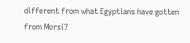different from what Egyptians have gotten from Morsi?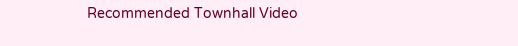Recommended Townhall Video